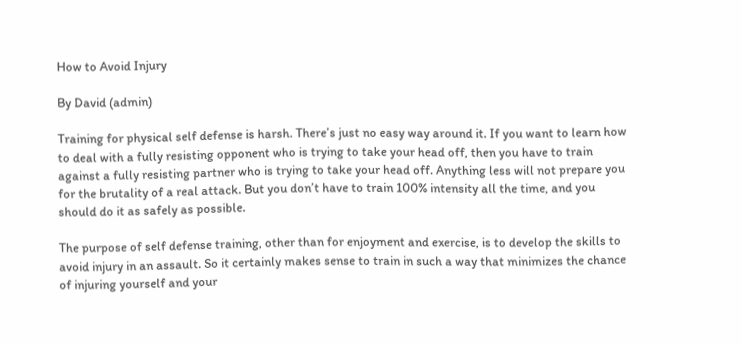How to Avoid Injury

By David (admin)

Training for physical self defense is harsh. There’s just no easy way around it. If you want to learn how to deal with a fully resisting opponent who is trying to take your head off, then you have to train against a fully resisting partner who is trying to take your head off. Anything less will not prepare you for the brutality of a real attack. But you don’t have to train 100% intensity all the time, and you should do it as safely as possible.

The purpose of self defense training, other than for enjoyment and exercise, is to develop the skills to avoid injury in an assault. So it certainly makes sense to train in such a way that minimizes the chance of injuring yourself and your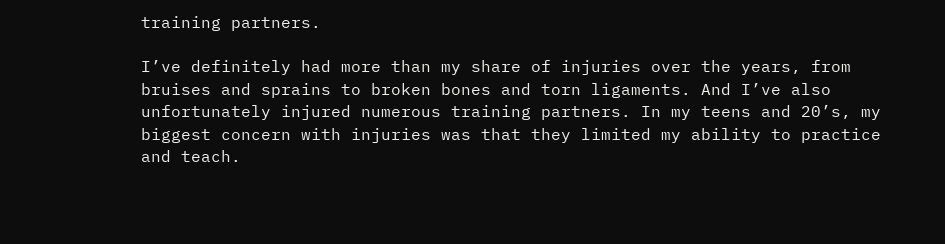training partners.

I’ve definitely had more than my share of injuries over the years, from bruises and sprains to broken bones and torn ligaments. And I’ve also unfortunately injured numerous training partners. In my teens and 20’s, my biggest concern with injuries was that they limited my ability to practice and teach.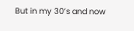But in my 30’s and now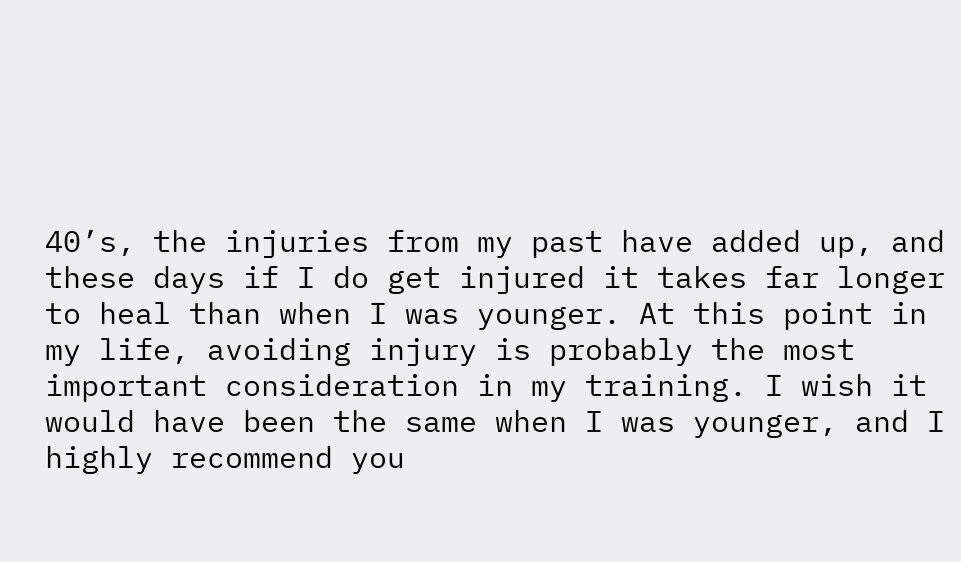40’s, the injuries from my past have added up, and these days if I do get injured it takes far longer to heal than when I was younger. At this point in my life, avoiding injury is probably the most important consideration in my training. I wish it would have been the same when I was younger, and I highly recommend you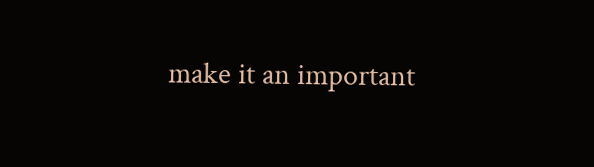make it an important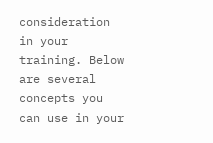consideration in your training. Below are several concepts you can use in your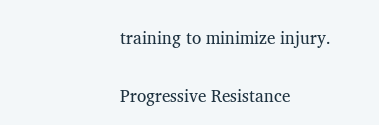training to minimize injury.

Progressive Resistance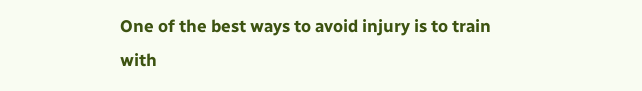One of the best ways to avoid injury is to train with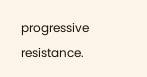progressive resistance.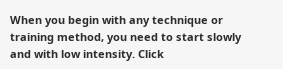When you begin with any technique or training method, you need to start slowly and with low intensity. Click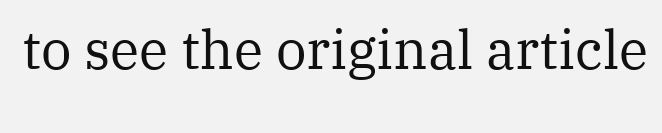to see the original article